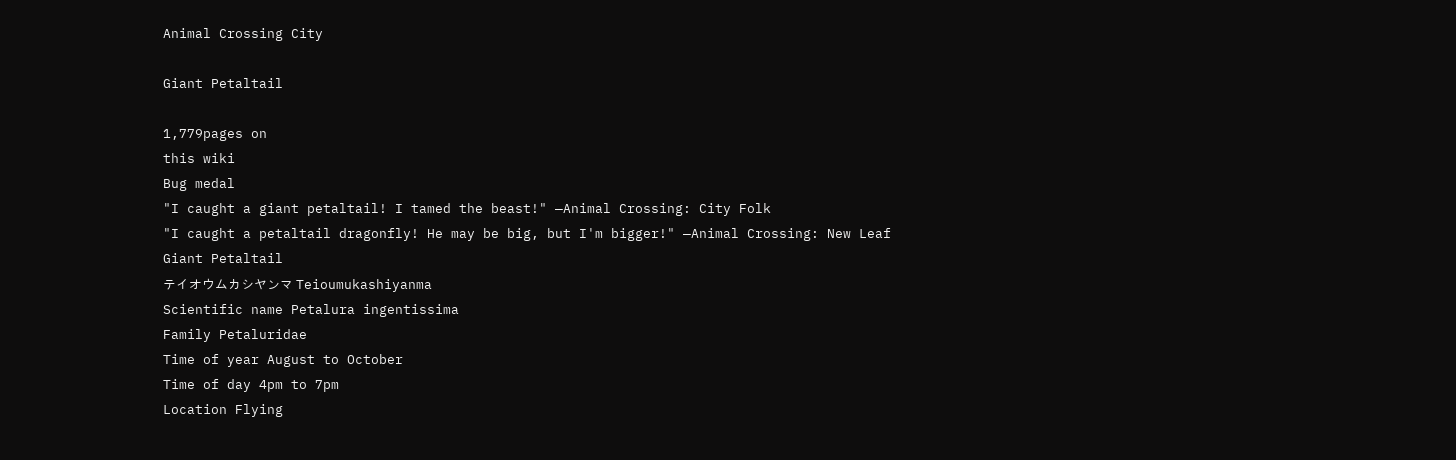Animal Crossing City

Giant Petaltail

1,779pages on
this wiki
Bug medal
"I caught a giant petaltail! I tamed the beast!" —Animal Crossing: City Folk
"I caught a petaltail dragonfly! He may be big, but I'm bigger!" —Animal Crossing: New Leaf
Giant Petaltail
テイオウムカシヤンマ Teioumukashiyanma
Scientific name Petalura ingentissima
Family Petaluridae
Time of year August to October
Time of day 4pm to 7pm
Location Flying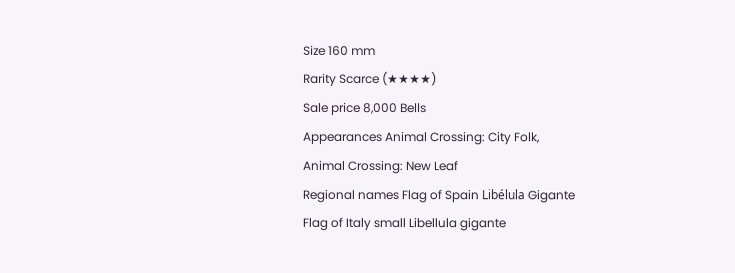Size 160 mm
Rarity Scarce (★★★★)
Sale price 8,000 Bells
Appearances Animal Crossing: City Folk,
Animal Crossing: New Leaf
Regional names Flag of Spain Libélula Gigante
Flag of Italy small Libellula gigante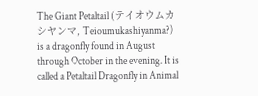The Giant Petaltail (テイオウムカシヤンマ, Teioumukashiyanma?) is a dragonfly found in August through October in the evening. It is called a Petaltail Dragonfly in Animal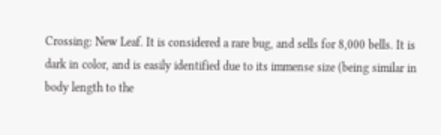Crossing: New Leaf. It is considered a rare bug, and sells for 8,000 bells. It is dark in color, and is easily identified due to its immense size (being similar in body length to the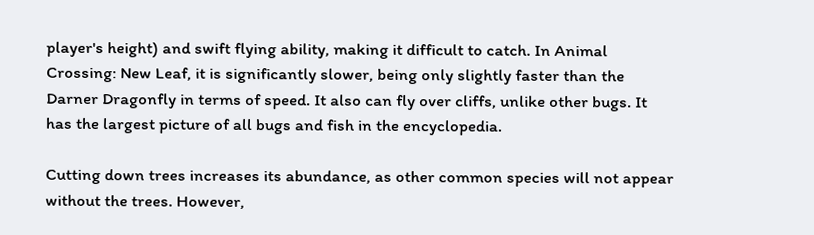player's height) and swift flying ability, making it difficult to catch. In Animal Crossing: New Leaf, it is significantly slower, being only slightly faster than the Darner Dragonfly in terms of speed. It also can fly over cliffs, unlike other bugs. It has the largest picture of all bugs and fish in the encyclopedia.

Cutting down trees increases its abundance, as other common species will not appear without the trees. However,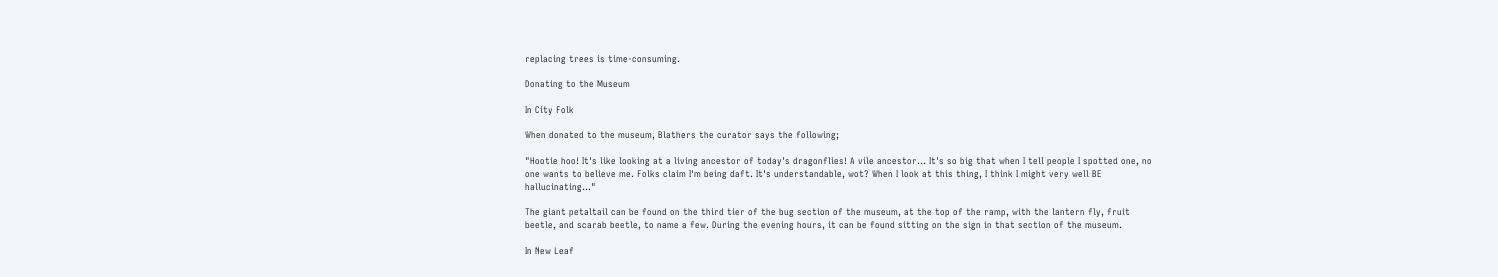replacing trees is time-consuming.

Donating to the Museum

In City Folk

When donated to the museum, Blathers the curator says the following;

"Hootie hoo! It's like looking at a living ancestor of today's dragonflies! A vile ancestor... It's so big that when I tell people I spotted one, no one wants to believe me. Folks claim I'm being daft. It's understandable, wot? When I look at this thing, I think I might very well BE hallucinating..."

The giant petaltail can be found on the third tier of the bug section of the museum, at the top of the ramp, with the lantern fly, fruit beetle, and scarab beetle, to name a few. During the evening hours, it can be found sitting on the sign in that section of the museum.

In New Leaf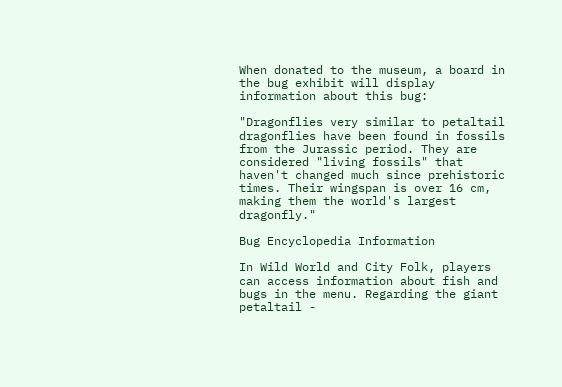When donated to the museum, a board in the bug exhibit will display information about this bug:

"Dragonflies very similar to petaltail dragonflies have been found in fossils from the Jurassic period. They are considered "living fossils" that haven't changed much since prehistoric times. Their wingspan is over 16 cm, making them the world's largest dragonfly."

Bug Encyclopedia Information

In Wild World and City Folk, players can access information about fish and bugs in the menu. Regarding the giant petaltail -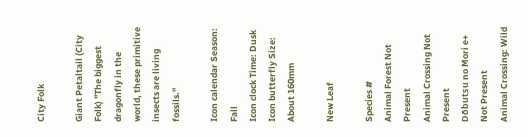City Folk

Giant Petaltail (City Folk) ''The biggest dragonfly in the world, these primitive insects are living fossils."

Icon calendar Season: Fall
Icon clock Time: Dusk
Icon butterfly Size: About 160mm

New Leaf

Species #
Animal Forest Not Present
Animal Crossing Not Present
Dōbutsu no Mori e+ Not Present
Animal Crossing: Wild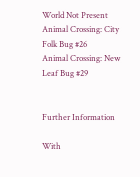World Not Present
Animal Crossing: City Folk Bug #26
Animal Crossing: New Leaf Bug #29


Further Information

With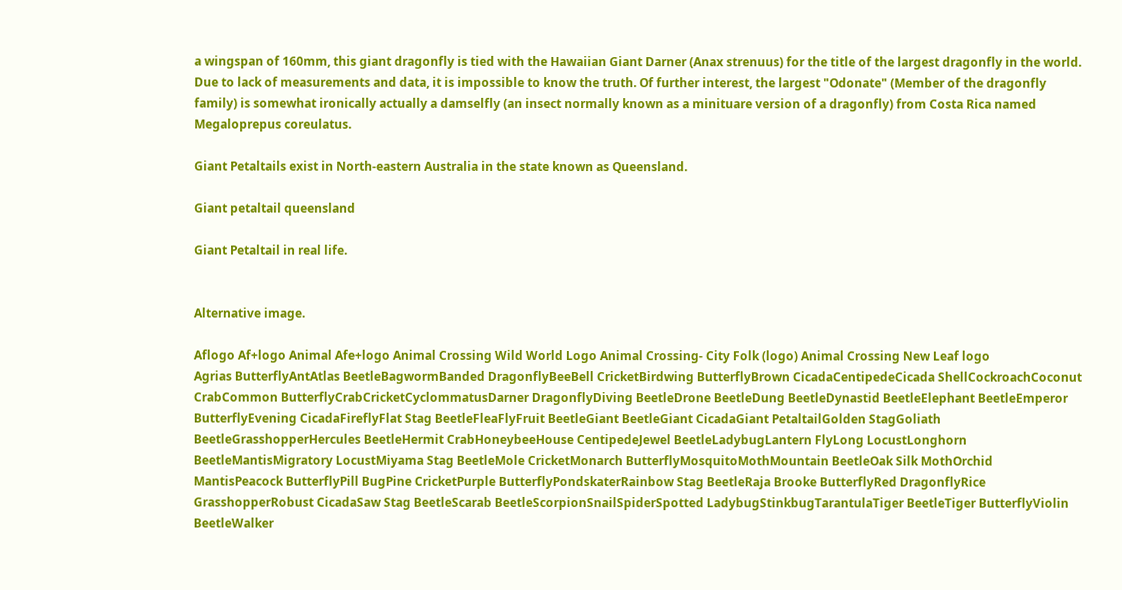a wingspan of 160mm, this giant dragonfly is tied with the Hawaiian Giant Darner (Anax strenuus) for the title of the largest dragonfly in the world. Due to lack of measurements and data, it is impossible to know the truth. Of further interest, the largest "Odonate" (Member of the dragonfly family) is somewhat ironically actually a damselfly (an insect normally known as a minituare version of a dragonfly) from Costa Rica named Megaloprepus coreulatus.

Giant Petaltails exist in North-eastern Australia in the state known as Queensland.

Giant petaltail queensland

Giant Petaltail in real life.


Alternative image.

Aflogo Af+logo Animal Afe+logo Animal Crossing Wild World Logo Animal Crossing- City Folk (logo) Animal Crossing New Leaf logo
Agrias ButterflyAntAtlas BeetleBagwormBanded DragonflyBeeBell CricketBirdwing ButterflyBrown CicadaCentipedeCicada ShellCockroachCoconut CrabCommon ButterflyCrabCricketCyclommatusDarner DragonflyDiving BeetleDrone BeetleDung BeetleDynastid BeetleElephant BeetleEmperor ButterflyEvening CicadaFireflyFlat Stag BeetleFleaFlyFruit BeetleGiant BeetleGiant CicadaGiant PetaltailGolden StagGoliath BeetleGrasshopperHercules BeetleHermit CrabHoneybeeHouse CentipedeJewel BeetleLadybugLantern FlyLong LocustLonghorn BeetleMantisMigratory LocustMiyama Stag BeetleMole CricketMonarch ButterflyMosquitoMothMountain BeetleOak Silk MothOrchid MantisPeacock ButterflyPill BugPine CricketPurple ButterflyPondskaterRainbow Stag BeetleRaja Brooke ButterflyRed DragonflyRice GrasshopperRobust CicadaSaw Stag BeetleScarab BeetleScorpionSnailSpiderSpotted LadybugStinkbugTarantulaTiger BeetleTiger ButterflyViolin BeetleWalker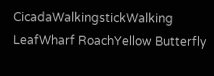CicadaWalkingstickWalking LeafWharf RoachYellow Butterfly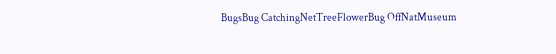BugsBug CatchingNetTreeFlowerBug OffNatMuseum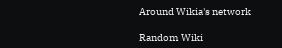Around Wikia's network

Random Wiki